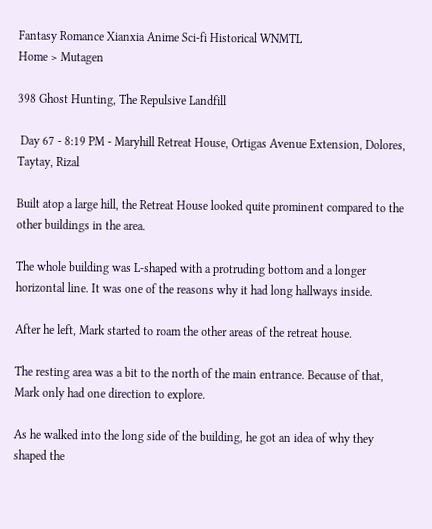Fantasy Romance Xianxia Anime Sci-fi Historical WNMTL
Home > Mutagen

398 Ghost Hunting, The Repulsive Landfill

 Day 67 - 8:19 PM - Maryhill Retreat House, Ortigas Avenue Extension, Dolores, Taytay, Rizal

Built atop a large hill, the Retreat House looked quite prominent compared to the other buildings in the area.

The whole building was L-shaped with a protruding bottom and a longer horizontal line. It was one of the reasons why it had long hallways inside.

After he left, Mark started to roam the other areas of the retreat house.

The resting area was a bit to the north of the main entrance. Because of that, Mark only had one direction to explore.

As he walked into the long side of the building, he got an idea of why they shaped the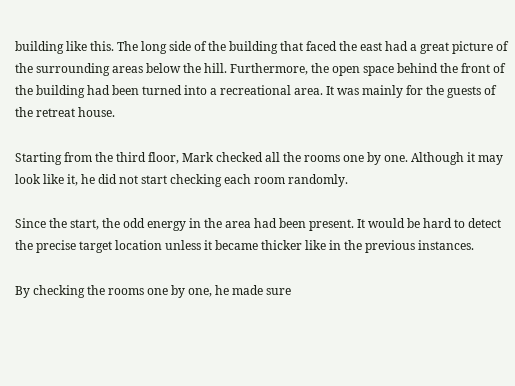building like this. The long side of the building that faced the east had a great picture of the surrounding areas below the hill. Furthermore, the open space behind the front of the building had been turned into a recreational area. It was mainly for the guests of the retreat house.

Starting from the third floor, Mark checked all the rooms one by one. Although it may look like it, he did not start checking each room randomly.

Since the start, the odd energy in the area had been present. It would be hard to detect the precise target location unless it became thicker like in the previous instances.

By checking the rooms one by one, he made sure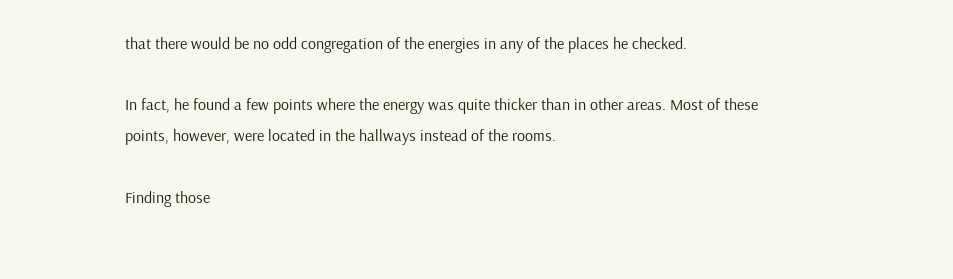that there would be no odd congregation of the energies in any of the places he checked.

In fact, he found a few points where the energy was quite thicker than in other areas. Most of these points, however, were located in the hallways instead of the rooms.

Finding those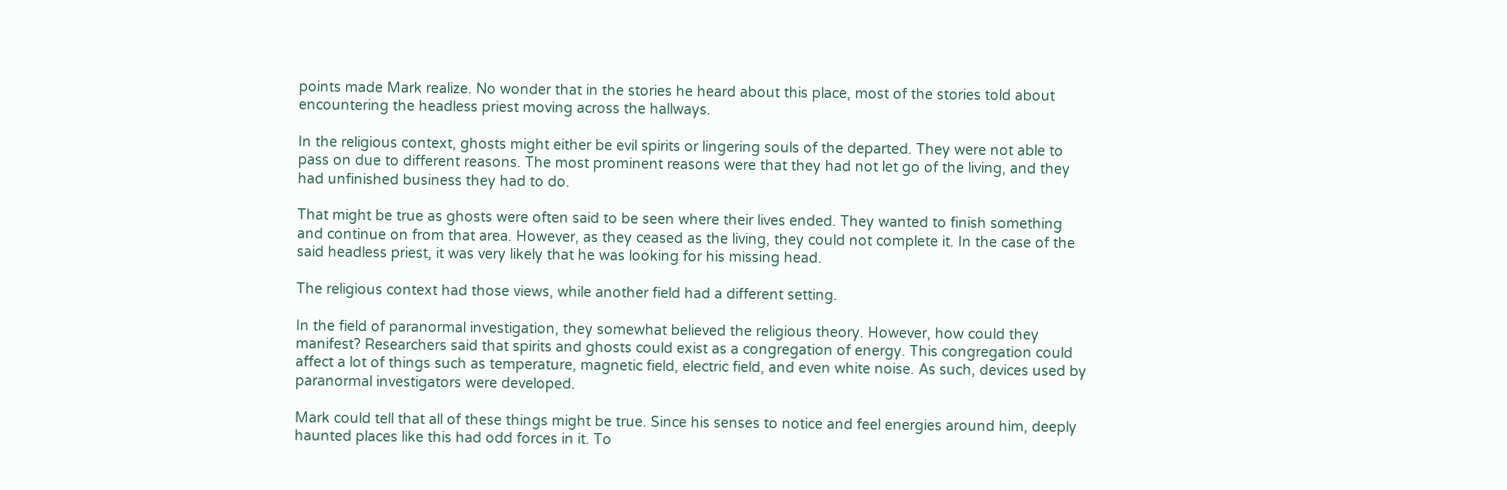points made Mark realize. No wonder that in the stories he heard about this place, most of the stories told about encountering the headless priest moving across the hallways.

In the religious context, ghosts might either be evil spirits or lingering souls of the departed. They were not able to pass on due to different reasons. The most prominent reasons were that they had not let go of the living, and they had unfinished business they had to do.

That might be true as ghosts were often said to be seen where their lives ended. They wanted to finish something and continue on from that area. However, as they ceased as the living, they could not complete it. In the case of the said headless priest, it was very likely that he was looking for his missing head.

The religious context had those views, while another field had a different setting.

In the field of paranormal investigation, they somewhat believed the religious theory. However, how could they manifest? Researchers said that spirits and ghosts could exist as a congregation of energy. This congregation could affect a lot of things such as temperature, magnetic field, electric field, and even white noise. As such, devices used by paranormal investigators were developed.

Mark could tell that all of these things might be true. Since his senses to notice and feel energies around him, deeply haunted places like this had odd forces in it. To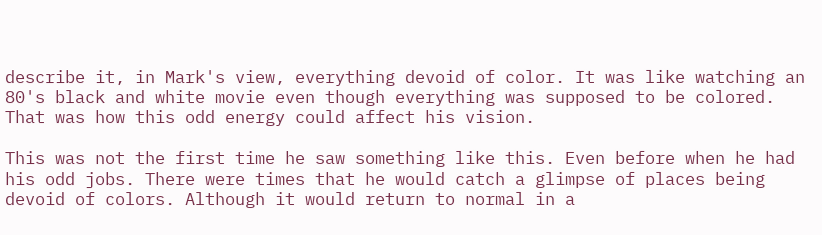describe it, in Mark's view, everything devoid of color. It was like watching an 80's black and white movie even though everything was supposed to be colored. That was how this odd energy could affect his vision.

This was not the first time he saw something like this. Even before when he had his odd jobs. There were times that he would catch a glimpse of places being devoid of colors. Although it would return to normal in a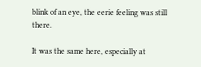blink of an eye, the eerie feeling was still there.

It was the same here, especially at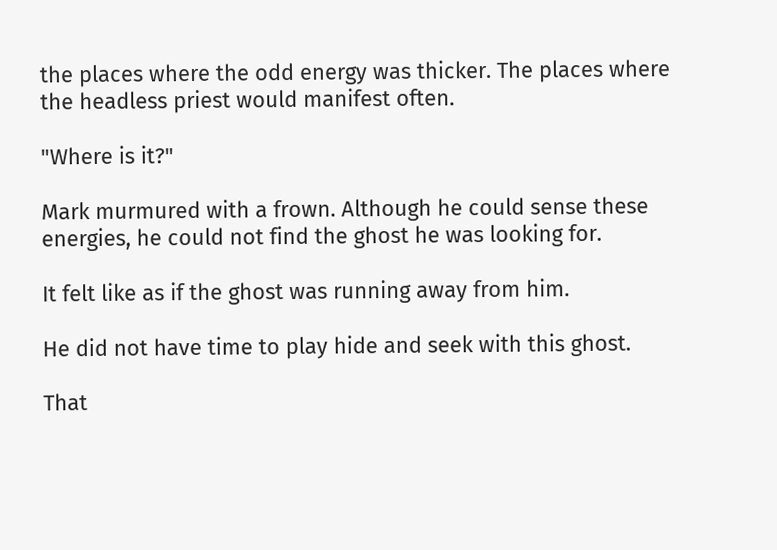the places where the odd energy was thicker. The places where the headless priest would manifest often.

"Where is it?"

Mark murmured with a frown. Although he could sense these energies, he could not find the ghost he was looking for.

It felt like as if the ghost was running away from him.

He did not have time to play hide and seek with this ghost.

That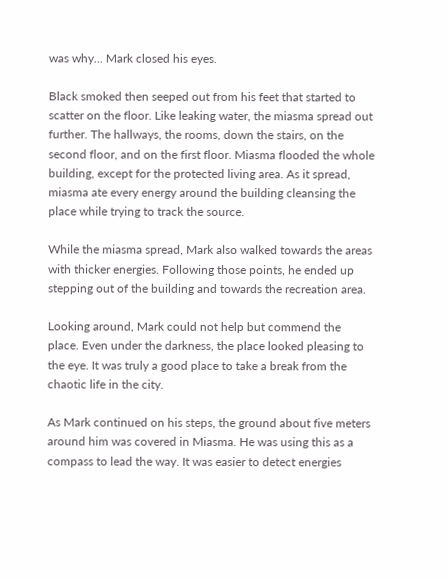was why... Mark closed his eyes.

Black smoked then seeped out from his feet that started to scatter on the floor. Like leaking water, the miasma spread out further. The hallways, the rooms, down the stairs, on the second floor, and on the first floor. Miasma flooded the whole building, except for the protected living area. As it spread, miasma ate every energy around the building cleansing the place while trying to track the source.

While the miasma spread, Mark also walked towards the areas with thicker energies. Following those points, he ended up stepping out of the building and towards the recreation area.

Looking around, Mark could not help but commend the place. Even under the darkness, the place looked pleasing to the eye. It was truly a good place to take a break from the chaotic life in the city.

As Mark continued on his steps, the ground about five meters around him was covered in Miasma. He was using this as a compass to lead the way. It was easier to detect energies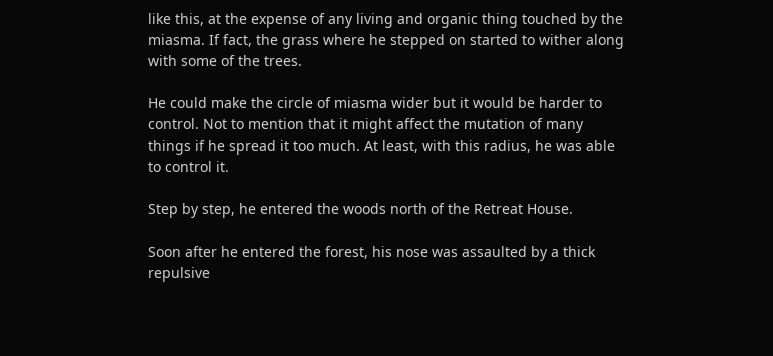like this, at the expense of any living and organic thing touched by the miasma. If fact, the grass where he stepped on started to wither along with some of the trees.

He could make the circle of miasma wider but it would be harder to control. Not to mention that it might affect the mutation of many things if he spread it too much. At least, with this radius, he was able to control it.

Step by step, he entered the woods north of the Retreat House.

Soon after he entered the forest, his nose was assaulted by a thick repulsive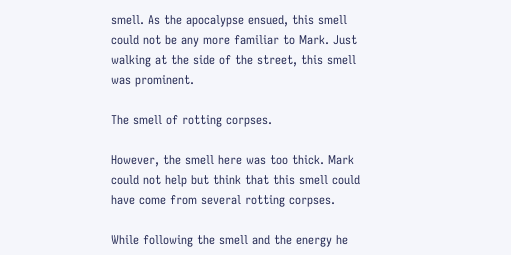smell. As the apocalypse ensued, this smell could not be any more familiar to Mark. Just walking at the side of the street, this smell was prominent.

The smell of rotting corpses.

However, the smell here was too thick. Mark could not help but think that this smell could have come from several rotting corpses.

While following the smell and the energy he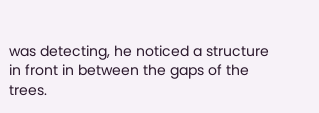was detecting, he noticed a structure in front in between the gaps of the trees.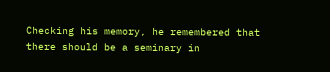Checking his memory, he remembered that there should be a seminary in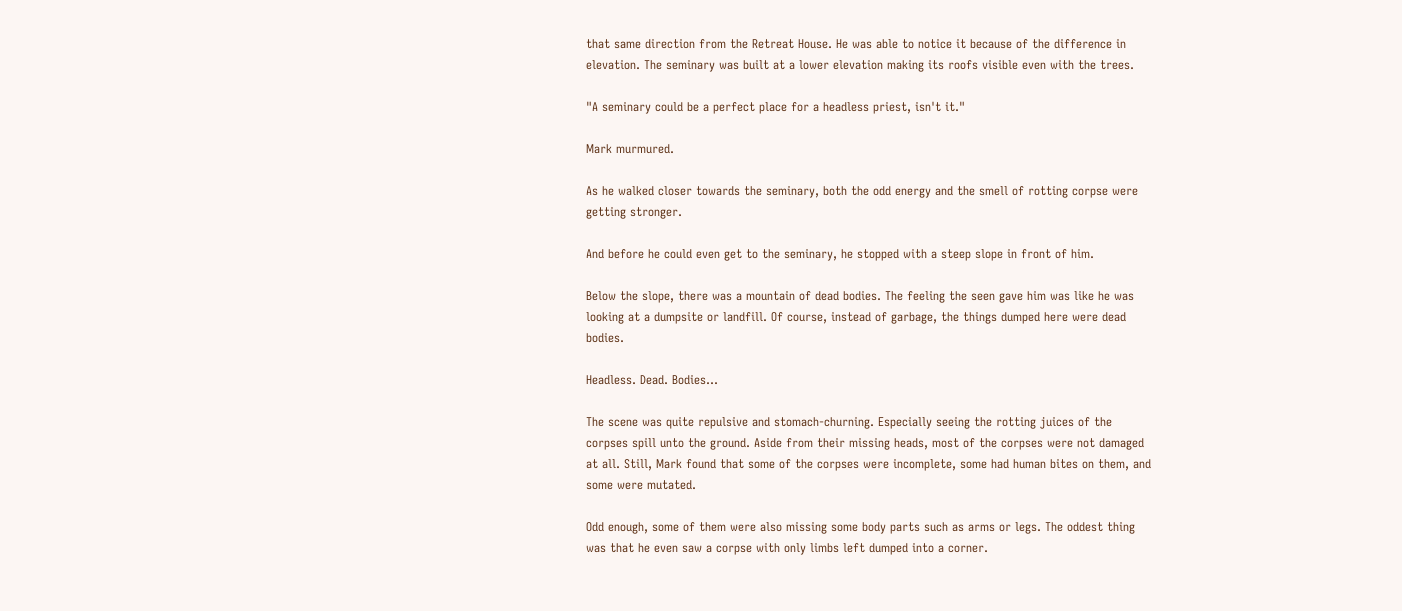that same direction from the Retreat House. He was able to notice it because of the difference in elevation. The seminary was built at a lower elevation making its roofs visible even with the trees.

"A seminary could be a perfect place for a headless priest, isn't it."

Mark murmured.

As he walked closer towards the seminary, both the odd energy and the smell of rotting corpse were getting stronger.

And before he could even get to the seminary, he stopped with a steep slope in front of him.

Below the slope, there was a mountain of dead bodies. The feeling the seen gave him was like he was looking at a dumpsite or landfill. Of course, instead of garbage, the things dumped here were dead bodies.

Headless. Dead. Bodies...

The scene was quite repulsive and stomach-churning. Especially seeing the rotting juices of the corpses spill unto the ground. Aside from their missing heads, most of the corpses were not damaged at all. Still, Mark found that some of the corpses were incomplete, some had human bites on them, and some were mutated.

Odd enough, some of them were also missing some body parts such as arms or legs. The oddest thing was that he even saw a corpse with only limbs left dumped into a corner.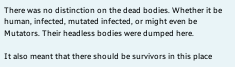There was no distinction on the dead bodies. Whether it be human, infected, mutated infected, or might even be Mutators. Their headless bodies were dumped here.

It also meant that there should be survivors in this place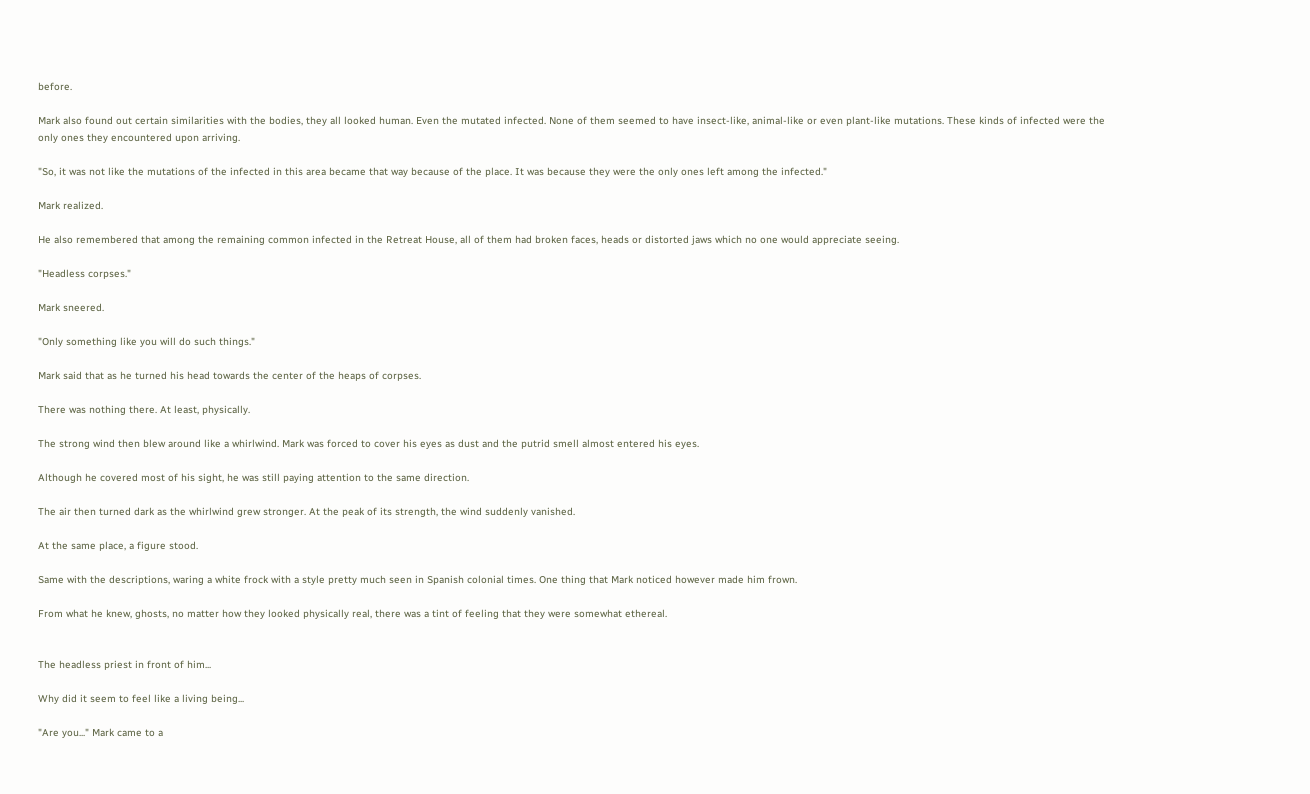before.

Mark also found out certain similarities with the bodies, they all looked human. Even the mutated infected. None of them seemed to have insect-like, animal-like or even plant-like mutations. These kinds of infected were the only ones they encountered upon arriving.

"So, it was not like the mutations of the infected in this area became that way because of the place. It was because they were the only ones left among the infected."

Mark realized.

He also remembered that among the remaining common infected in the Retreat House, all of them had broken faces, heads or distorted jaws which no one would appreciate seeing.

"Headless corpses."

Mark sneered.

"Only something like you will do such things."

Mark said that as he turned his head towards the center of the heaps of corpses.

There was nothing there. At least, physically.

The strong wind then blew around like a whirlwind. Mark was forced to cover his eyes as dust and the putrid smell almost entered his eyes.

Although he covered most of his sight, he was still paying attention to the same direction.

The air then turned dark as the whirlwind grew stronger. At the peak of its strength, the wind suddenly vanished.

At the same place, a figure stood.

Same with the descriptions, waring a white frock with a style pretty much seen in Spanish colonial times. One thing that Mark noticed however made him frown.

From what he knew, ghosts, no matter how they looked physically real, there was a tint of feeling that they were somewhat ethereal.


The headless priest in front of him...

Why did it seem to feel like a living being...

"Are you..." Mark came to a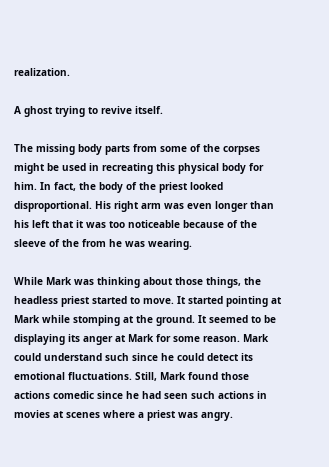realization.

A ghost trying to revive itself.

The missing body parts from some of the corpses might be used in recreating this physical body for him. In fact, the body of the priest looked disproportional. His right arm was even longer than his left that it was too noticeable because of the sleeve of the from he was wearing.

While Mark was thinking about those things, the headless priest started to move. It started pointing at Mark while stomping at the ground. It seemed to be displaying its anger at Mark for some reason. Mark could understand such since he could detect its emotional fluctuations. Still, Mark found those actions comedic since he had seen such actions in movies at scenes where a priest was angry.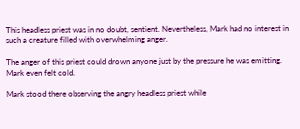This headless priest was in no doubt, sentient. Nevertheless, Mark had no interest in such a creature filled with overwhelming anger.

The anger of this priest could drown anyone just by the pressure he was emitting. Mark even felt cold.

Mark stood there observing the angry headless priest while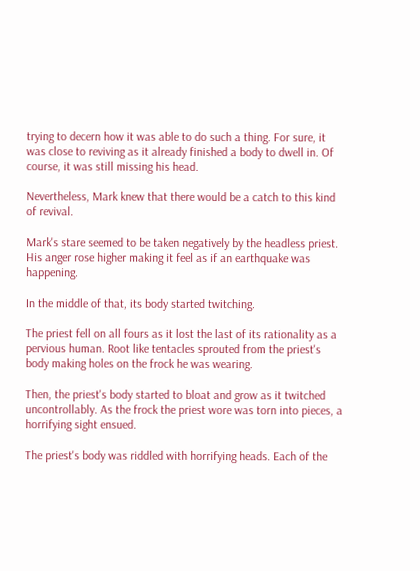trying to decern how it was able to do such a thing. For sure, it was close to reviving as it already finished a body to dwell in. Of course, it was still missing his head.

Nevertheless, Mark knew that there would be a catch to this kind of revival.

Mark's stare seemed to be taken negatively by the headless priest. His anger rose higher making it feel as if an earthquake was happening.

In the middle of that, its body started twitching.

The priest fell on all fours as it lost the last of its rationality as a pervious human. Root like tentacles sprouted from the priest's body making holes on the frock he was wearing.

Then, the priest's body started to bloat and grow as it twitched uncontrollably. As the frock the priest wore was torn into pieces, a horrifying sight ensued.

The priest's body was riddled with horrifying heads. Each of the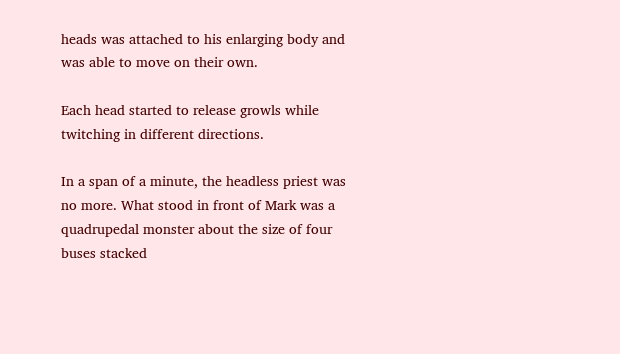heads was attached to his enlarging body and was able to move on their own.

Each head started to release growls while twitching in different directions.

In a span of a minute, the headless priest was no more. What stood in front of Mark was a quadrupedal monster about the size of four buses stacked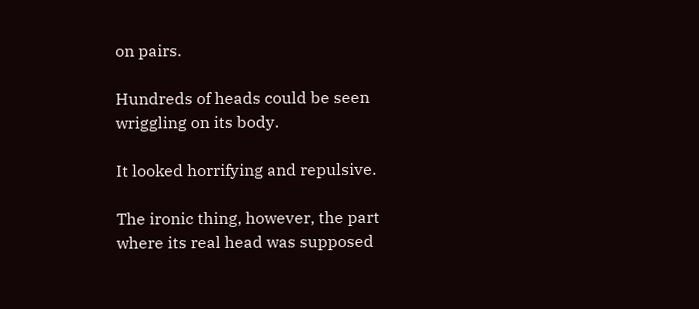on pairs.

Hundreds of heads could be seen wriggling on its body.

It looked horrifying and repulsive.

The ironic thing, however, the part where its real head was supposed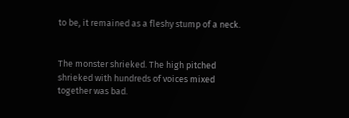to be, it remained as a fleshy stump of a neck.


The monster shrieked. The high pitched shrieked with hundreds of voices mixed together was bad.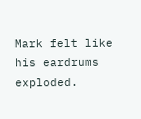Mark felt like his eardrums exploded.